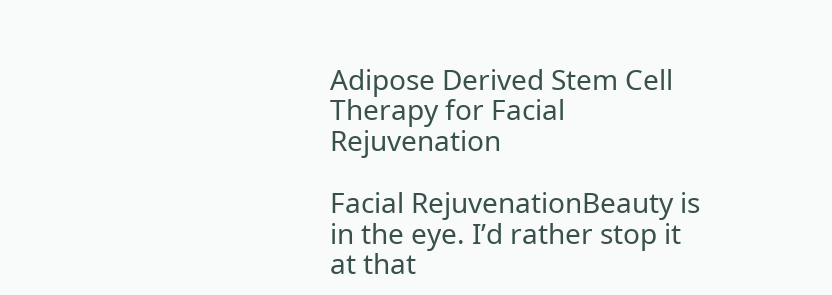Adipose Derived Stem Cell Therapy for Facial Rejuvenation

Facial RejuvenationBeauty is in the eye. I’d rather stop it at that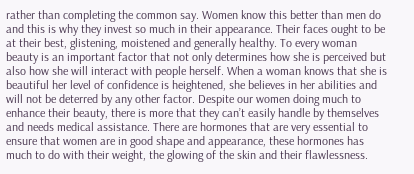rather than completing the common say. Women know this better than men do and this is why they invest so much in their appearance. Their faces ought to be at their best, glistening, moistened and generally healthy. To every woman beauty is an important factor that not only determines how she is perceived but also how she will interact with people herself. When a woman knows that she is beautiful her level of confidence is heightened, she believes in her abilities and will not be deterred by any other factor. Despite our women doing much to enhance their beauty, there is more that they can’t easily handle by themselves and needs medical assistance. There are hormones that are very essential to ensure that women are in good shape and appearance, these hormones has much to do with their weight, the glowing of the skin and their flawlessness.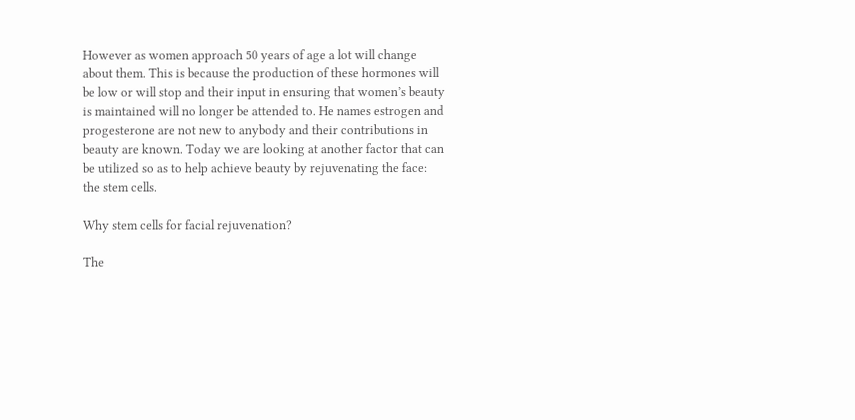However as women approach 50 years of age a lot will change about them. This is because the production of these hormones will be low or will stop and their input in ensuring that women’s beauty is maintained will no longer be attended to. He names estrogen and progesterone are not new to anybody and their contributions in beauty are known. Today we are looking at another factor that can be utilized so as to help achieve beauty by rejuvenating the face: the stem cells.

Why stem cells for facial rejuvenation?

The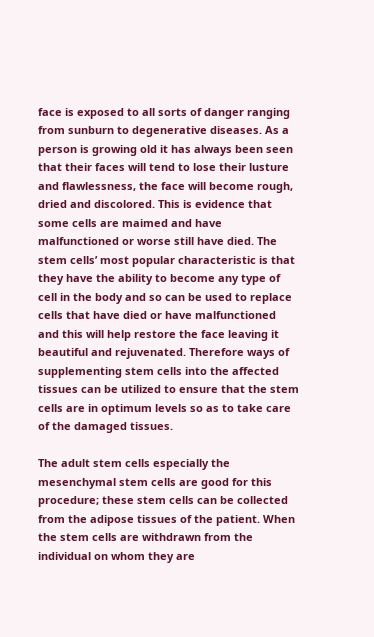face is exposed to all sorts of danger ranging from sunburn to degenerative diseases. As a person is growing old it has always been seen that their faces will tend to lose their lusture and flawlessness, the face will become rough, dried and discolored. This is evidence that some cells are maimed and have malfunctioned or worse still have died. The stem cells’ most popular characteristic is that they have the ability to become any type of cell in the body and so can be used to replace cells that have died or have malfunctioned and this will help restore the face leaving it beautiful and rejuvenated. Therefore ways of supplementing stem cells into the affected tissues can be utilized to ensure that the stem cells are in optimum levels so as to take care of the damaged tissues.

The adult stem cells especially the mesenchymal stem cells are good for this procedure; these stem cells can be collected from the adipose tissues of the patient. When the stem cells are withdrawn from the individual on whom they are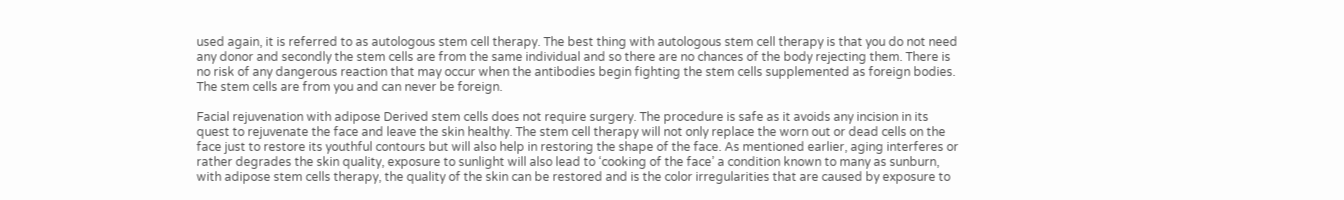used again, it is referred to as autologous stem cell therapy. The best thing with autologous stem cell therapy is that you do not need any donor and secondly the stem cells are from the same individual and so there are no chances of the body rejecting them. There is no risk of any dangerous reaction that may occur when the antibodies begin fighting the stem cells supplemented as foreign bodies. The stem cells are from you and can never be foreign.

Facial rejuvenation with adipose Derived stem cells does not require surgery. The procedure is safe as it avoids any incision in its quest to rejuvenate the face and leave the skin healthy. The stem cell therapy will not only replace the worn out or dead cells on the face just to restore its youthful contours but will also help in restoring the shape of the face. As mentioned earlier, aging interferes or rather degrades the skin quality, exposure to sunlight will also lead to ‘cooking of the face’ a condition known to many as sunburn, with adipose stem cells therapy, the quality of the skin can be restored and is the color irregularities that are caused by exposure to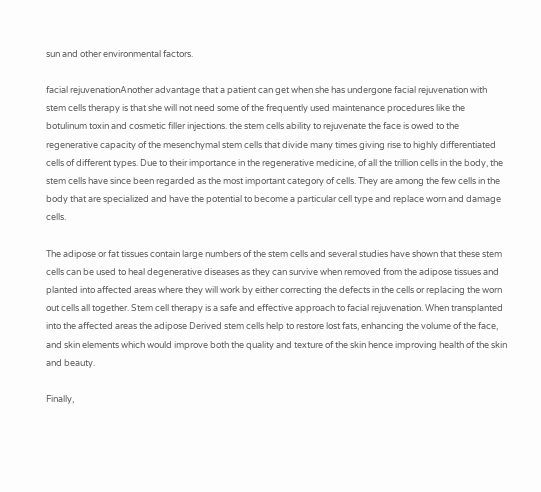sun and other environmental factors.

facial rejuvenationAnother advantage that a patient can get when she has undergone facial rejuvenation with stem cells therapy is that she will not need some of the frequently used maintenance procedures like the botulinum toxin and cosmetic filler injections. the stem cells ability to rejuvenate the face is owed to the regenerative capacity of the mesenchymal stem cells that divide many times giving rise to highly differentiated cells of different types. Due to their importance in the regenerative medicine, of all the trillion cells in the body, the stem cells have since been regarded as the most important category of cells. They are among the few cells in the body that are specialized and have the potential to become a particular cell type and replace worn and damage cells.

The adipose or fat tissues contain large numbers of the stem cells and several studies have shown that these stem cells can be used to heal degenerative diseases as they can survive when removed from the adipose tissues and planted into affected areas where they will work by either correcting the defects in the cells or replacing the worn out cells all together. Stem cell therapy is a safe and effective approach to facial rejuvenation. When transplanted into the affected areas the adipose Derived stem cells help to restore lost fats, enhancing the volume of the face, and skin elements which would improve both the quality and texture of the skin hence improving health of the skin and beauty.

Finally,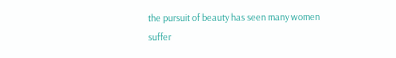the pursuit of beauty has seen many women suffer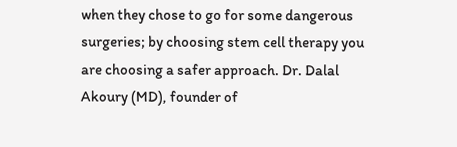when they chose to go for some dangerous surgeries; by choosing stem cell therapy you are choosing a safer approach. Dr. Dalal Akoury (MD), founder of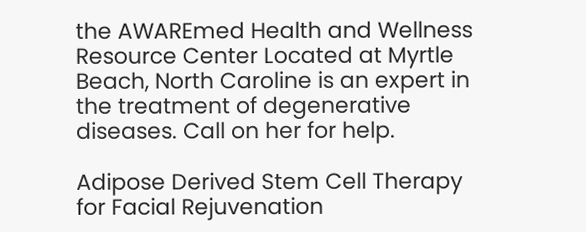the AWAREmed Health and Wellness Resource Center Located at Myrtle Beach, North Caroline is an expert in the treatment of degenerative diseases. Call on her for help.

Adipose Derived Stem Cell Therapy for Facial Rejuvenation